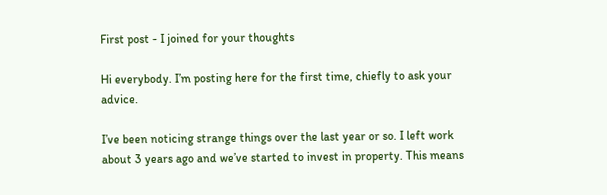First post - I joined for your thoughts

Hi everybody. I’m posting here for the first time, chiefly to ask your advice.

I’ve been noticing strange things over the last year or so. I left work about 3 years ago and we’ve started to invest in property. This means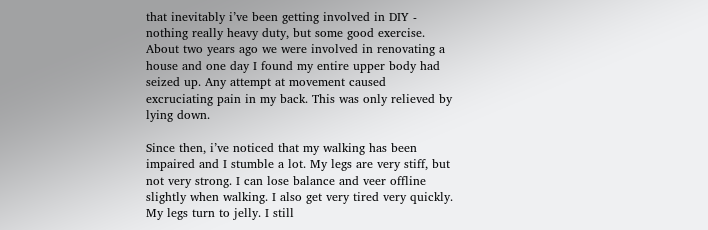that inevitably i’ve been getting involved in DIY - nothing really heavy duty, but some good exercise. About two years ago we were involved in renovating a house and one day I found my entire upper body had seized up. Any attempt at movement caused excruciating pain in my back. This was only relieved by lying down.

Since then, i’ve noticed that my walking has been impaired and I stumble a lot. My legs are very stiff, but not very strong. I can lose balance and veer offline slightly when walking. I also get very tired very quickly. My legs turn to jelly. I still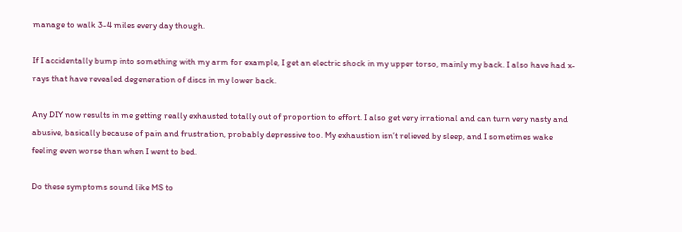manage to walk 3-4 miles every day though.

If I accidentally bump into something with my arm for example, I get an electric shock in my upper torso, mainly my back. I also have had x-rays that have revealed degeneration of discs in my lower back.

Any DIY now results in me getting really exhausted totally out of proportion to effort. I also get very irrational and can turn very nasty and abusive, basically because of pain and frustration, probably depressive too. My exhaustion isn’t relieved by sleep, and I sometimes wake feeling even worse than when I went to bed.

Do these symptoms sound like MS to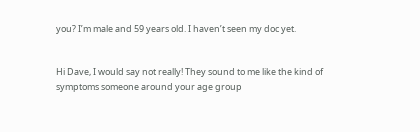you? I’m male and 59 years old. I haven’t seen my doc yet.


Hi Dave, I would say not really! They sound to me like the kind of symptoms someone around your age group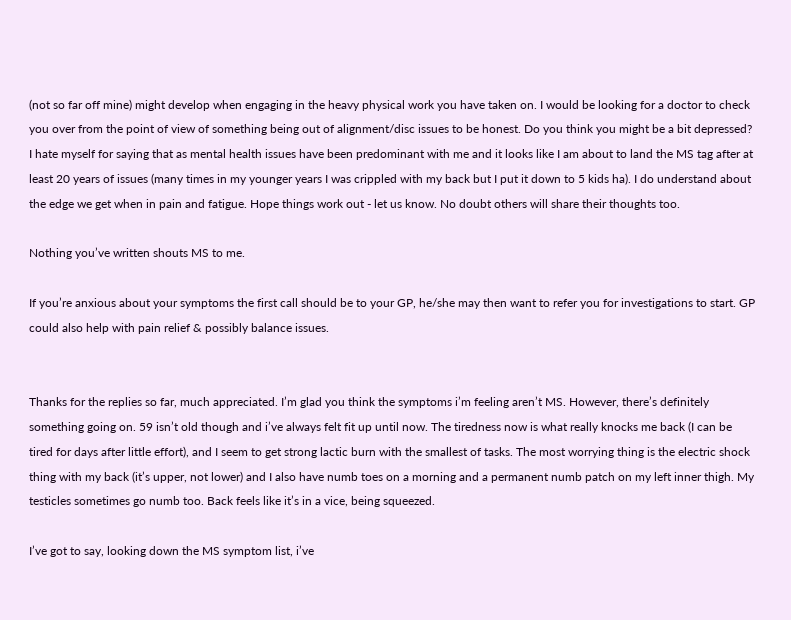(not so far off mine) might develop when engaging in the heavy physical work you have taken on. I would be looking for a doctor to check you over from the point of view of something being out of alignment/disc issues to be honest. Do you think you might be a bit depressed? I hate myself for saying that as mental health issues have been predominant with me and it looks like I am about to land the MS tag after at least 20 years of issues (many times in my younger years I was crippled with my back but I put it down to 5 kids ha). I do understand about the edge we get when in pain and fatigue. Hope things work out - let us know. No doubt others will share their thoughts too.

Nothing you’ve written shouts MS to me.

If you’re anxious about your symptoms the first call should be to your GP, he/she may then want to refer you for investigations to start. GP could also help with pain relief & possibly balance issues.


Thanks for the replies so far, much appreciated. I’m glad you think the symptoms i’m feeling aren’t MS. However, there’s definitely something going on. 59 isn’t old though and i’ve always felt fit up until now. The tiredness now is what really knocks me back (I can be tired for days after little effort), and I seem to get strong lactic burn with the smallest of tasks. The most worrying thing is the electric shock thing with my back (it’s upper, not lower) and I also have numb toes on a morning and a permanent numb patch on my left inner thigh. My testicles sometimes go numb too. Back feels like it’s in a vice, being squeezed.

I’ve got to say, looking down the MS symptom list, i’ve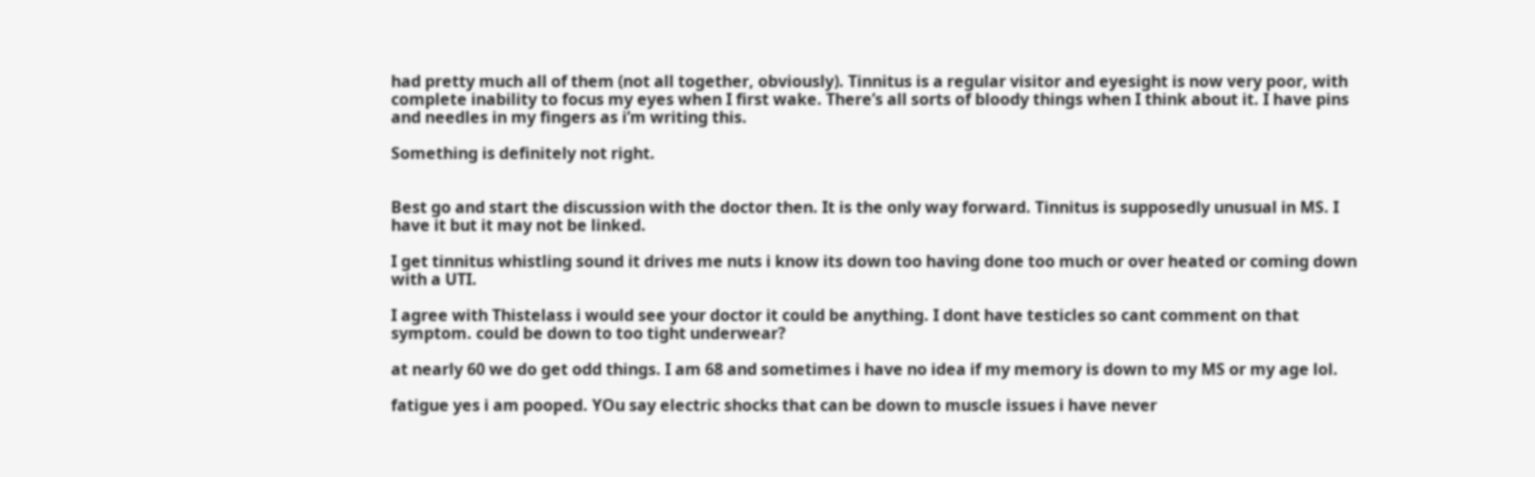had pretty much all of them (not all together, obviously). Tinnitus is a regular visitor and eyesight is now very poor, with complete inability to focus my eyes when I first wake. There’s all sorts of bloody things when I think about it. I have pins and needles in my fingers as i’m writing this.

Something is definitely not right.


Best go and start the discussion with the doctor then. It is the only way forward. Tinnitus is supposedly unusual in MS. I have it but it may not be linked.

I get tinnitus whistling sound it drives me nuts i know its down too having done too much or over heated or coming down with a UTI.

I agree with Thistelass i would see your doctor it could be anything. I dont have testicles so cant comment on that symptom. could be down to too tight underwear?

at nearly 60 we do get odd things. I am 68 and sometimes i have no idea if my memory is down to my MS or my age lol.

fatigue yes i am pooped. YOu say electric shocks that can be down to muscle issues i have never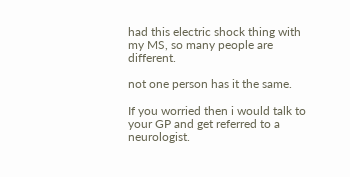had this electric shock thing with my MS, so many people are different.

not one person has it the same.

If you worried then i would talk to your GP and get referred to a neurologist.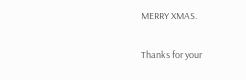MERRY XMAS.

Thanks for your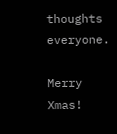thoughts everyone.

Merry Xmas!